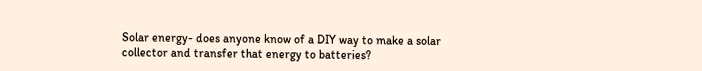Solar energy- does anyone know of a DIY way to make a solar collector and transfer that energy to batteries?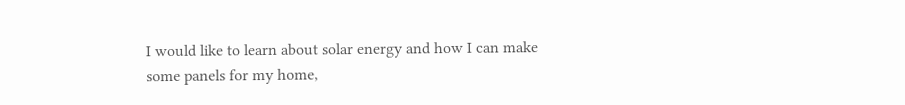I would like to learn about solar energy and how I can make some panels for my home,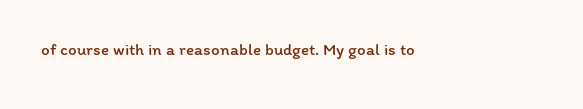of course with in a reasonable budget. My goal is to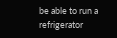be able to run a refrigerator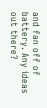and fan off of battery. Any ideas out there?